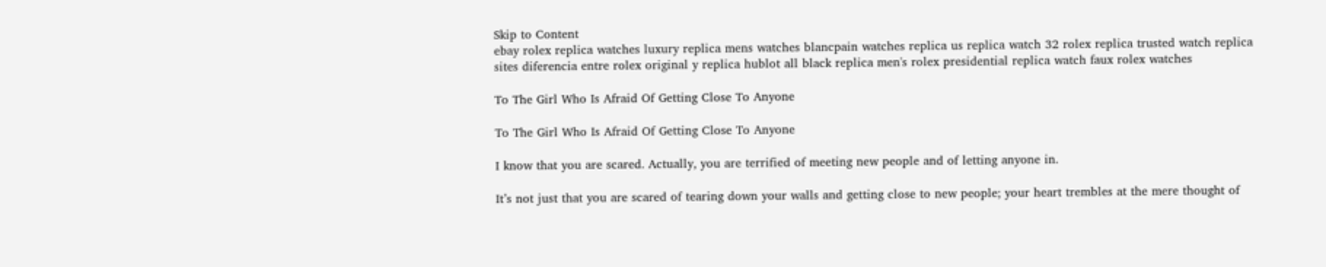Skip to Content
ebay rolex replica watches luxury replica mens watches blancpain watches replica us replica watch 32 rolex replica trusted watch replica sites diferencia entre rolex original y replica hublot all black replica men's rolex presidential replica watch faux rolex watches

To The Girl Who Is Afraid Of Getting Close To Anyone

To The Girl Who Is Afraid Of Getting Close To Anyone

I know that you are scared. Actually, you are terrified of meeting new people and of letting anyone in.

It’s not just that you are scared of tearing down your walls and getting close to new people; your heart trembles at the mere thought of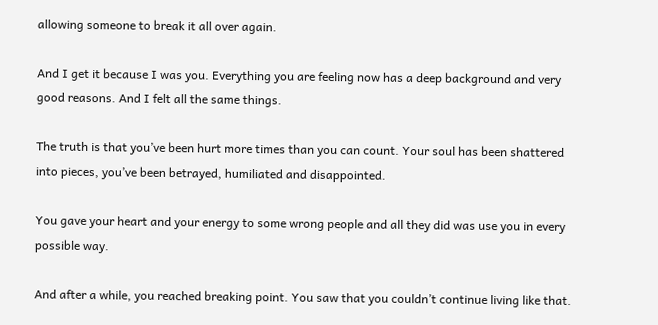allowing someone to break it all over again.

And I get it because I was you. Everything you are feeling now has a deep background and very good reasons. And I felt all the same things.

The truth is that you’ve been hurt more times than you can count. Your soul has been shattered into pieces, you’ve been betrayed, humiliated and disappointed.

You gave your heart and your energy to some wrong people and all they did was use you in every possible way.

And after a while, you reached breaking point. You saw that you couldn’t continue living like that.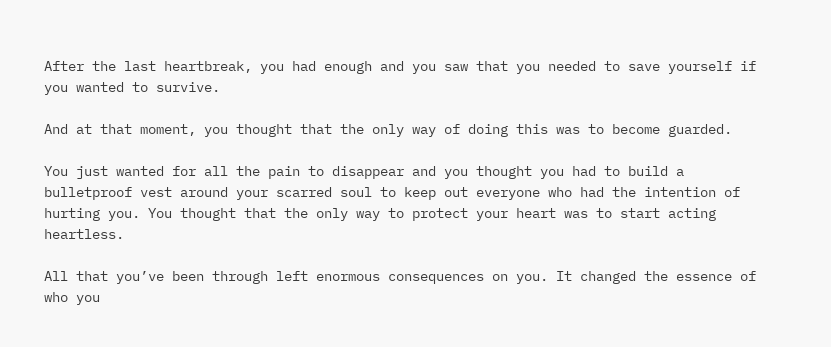After the last heartbreak, you had enough and you saw that you needed to save yourself if you wanted to survive.

And at that moment, you thought that the only way of doing this was to become guarded.

You just wanted for all the pain to disappear and you thought you had to build a bulletproof vest around your scarred soul to keep out everyone who had the intention of hurting you. You thought that the only way to protect your heart was to start acting heartless.

All that you’ve been through left enormous consequences on you. It changed the essence of who you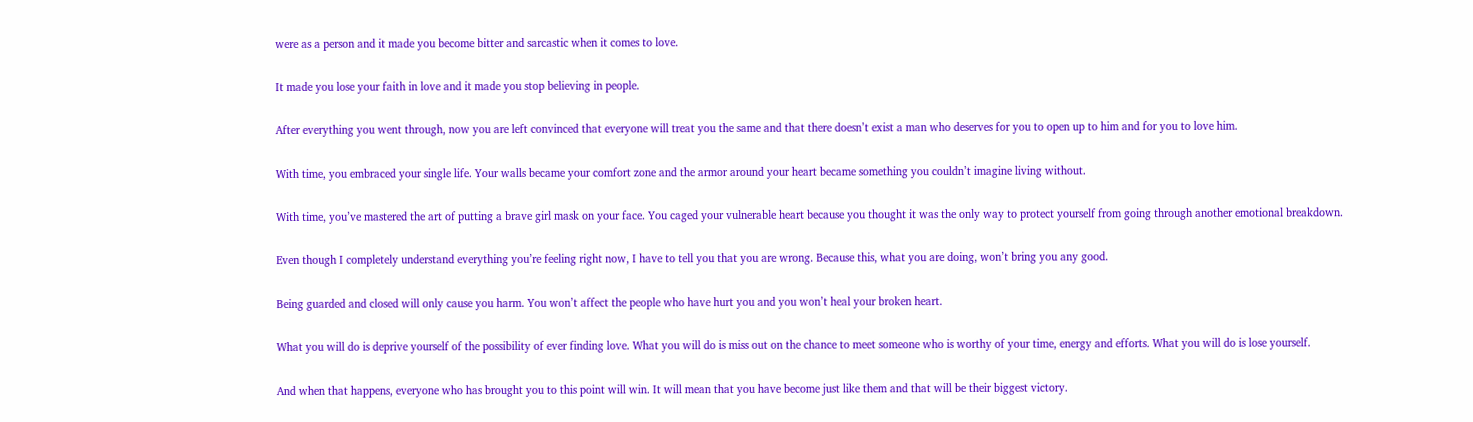were as a person and it made you become bitter and sarcastic when it comes to love.

It made you lose your faith in love and it made you stop believing in people.

After everything you went through, now you are left convinced that everyone will treat you the same and that there doesn’t exist a man who deserves for you to open up to him and for you to love him.

With time, you embraced your single life. Your walls became your comfort zone and the armor around your heart became something you couldn’t imagine living without.

With time, you’ve mastered the art of putting a brave girl mask on your face. You caged your vulnerable heart because you thought it was the only way to protect yourself from going through another emotional breakdown.

Even though I completely understand everything you’re feeling right now, I have to tell you that you are wrong. Because this, what you are doing, won’t bring you any good.

Being guarded and closed will only cause you harm. You won’t affect the people who have hurt you and you won’t heal your broken heart.

What you will do is deprive yourself of the possibility of ever finding love. What you will do is miss out on the chance to meet someone who is worthy of your time, energy and efforts. What you will do is lose yourself.

And when that happens, everyone who has brought you to this point will win. It will mean that you have become just like them and that will be their biggest victory.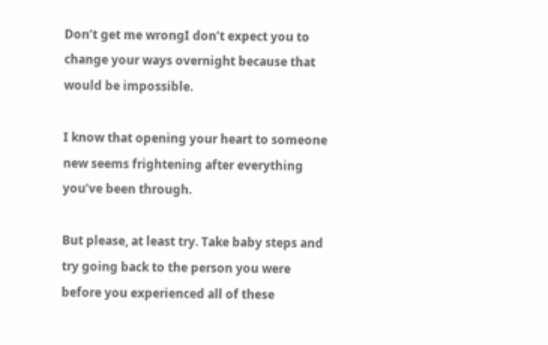Don’t get me wrongI don’t expect you to change your ways overnight because that would be impossible.

I know that opening your heart to someone new seems frightening after everything you’ve been through.

But please, at least try. Take baby steps and try going back to the person you were before you experienced all of these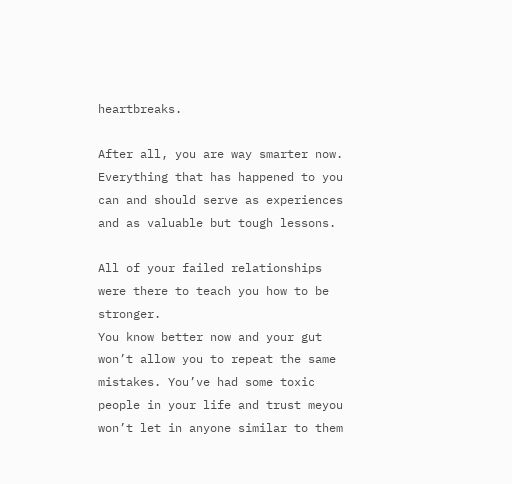heartbreaks.

After all, you are way smarter now. Everything that has happened to you can and should serve as experiences and as valuable but tough lessons.

All of your failed relationships were there to teach you how to be stronger.
You know better now and your gut won’t allow you to repeat the same mistakes. You’ve had some toxic people in your life and trust meyou won’t let in anyone similar to them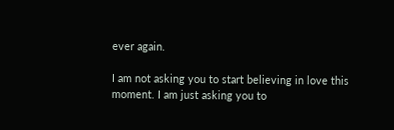ever again.

I am not asking you to start believing in love this moment. I am just asking you to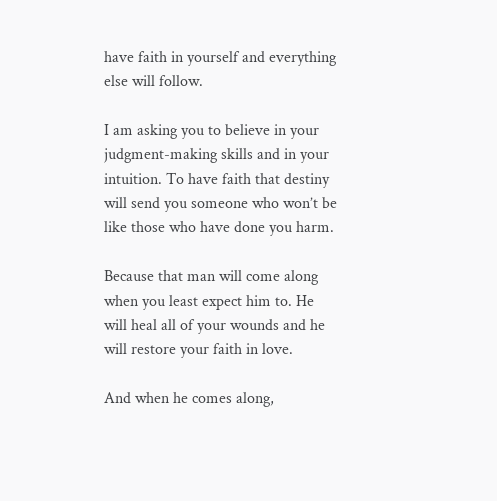have faith in yourself and everything else will follow.

I am asking you to believe in your judgment-making skills and in your intuition. To have faith that destiny will send you someone who won’t be like those who have done you harm.

Because that man will come along when you least expect him to. He will heal all of your wounds and he will restore your faith in love.

And when he comes along,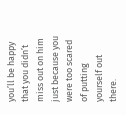you’ll be happy that you didn’t miss out on him just because you were too scared of putting yourself out there.